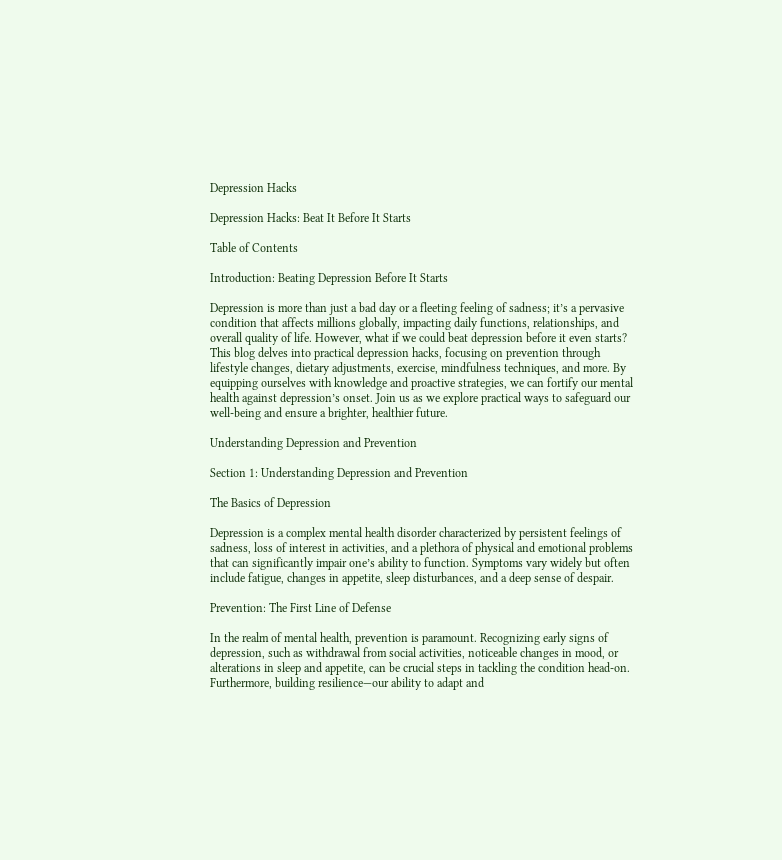Depression Hacks

Depression Hacks: Beat It Before It Starts

Table of Contents

Introduction: Beating Depression Before It Starts

Depression is more than just a bad day or a fleeting feeling of sadness; it’s a pervasive condition that affects millions globally, impacting daily functions, relationships, and overall quality of life. However, what if we could beat depression before it even starts? This blog delves into practical depression hacks, focusing on prevention through lifestyle changes, dietary adjustments, exercise, mindfulness techniques, and more. By equipping ourselves with knowledge and proactive strategies, we can fortify our mental health against depression’s onset. Join us as we explore practical ways to safeguard our well-being and ensure a brighter, healthier future.

Understanding Depression and Prevention

Section 1: Understanding Depression and Prevention

The Basics of Depression

Depression is a complex mental health disorder characterized by persistent feelings of sadness, loss of interest in activities, and a plethora of physical and emotional problems that can significantly impair one’s ability to function. Symptoms vary widely but often include fatigue, changes in appetite, sleep disturbances, and a deep sense of despair.

Prevention: The First Line of Defense

In the realm of mental health, prevention is paramount. Recognizing early signs of depression, such as withdrawal from social activities, noticeable changes in mood, or alterations in sleep and appetite, can be crucial steps in tackling the condition head-on. Furthermore, building resilience—our ability to adapt and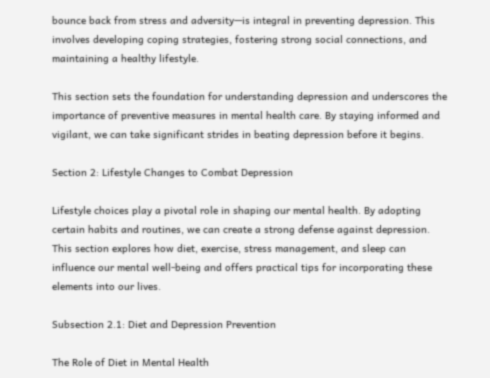bounce back from stress and adversity—is integral in preventing depression. This involves developing coping strategies, fostering strong social connections, and maintaining a healthy lifestyle.

This section sets the foundation for understanding depression and underscores the importance of preventive measures in mental health care. By staying informed and vigilant, we can take significant strides in beating depression before it begins.

Section 2: Lifestyle Changes to Combat Depression

Lifestyle choices play a pivotal role in shaping our mental health. By adopting certain habits and routines, we can create a strong defense against depression. This section explores how diet, exercise, stress management, and sleep can influence our mental well-being and offers practical tips for incorporating these elements into our lives.

Subsection 2.1: Diet and Depression Prevention

The Role of Diet in Mental Health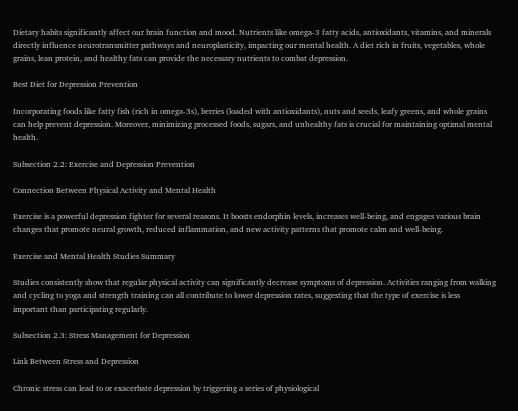Dietary habits significantly affect our brain function and mood. Nutrients like omega-3 fatty acids, antioxidants, vitamins, and minerals directly influence neurotransmitter pathways and neuroplasticity, impacting our mental health. A diet rich in fruits, vegetables, whole grains, lean protein, and healthy fats can provide the necessary nutrients to combat depression.

Best Diet for Depression Prevention

Incorporating foods like fatty fish (rich in omega-3s), berries (loaded with antioxidants), nuts and seeds, leafy greens, and whole grains can help prevent depression. Moreover, minimizing processed foods, sugars, and unhealthy fats is crucial for maintaining optimal mental health.

Subsection 2.2: Exercise and Depression Prevention

Connection Between Physical Activity and Mental Health

Exercise is a powerful depression fighter for several reasons. It boosts endorphin levels, increases well-being, and engages various brain changes that promote neural growth, reduced inflammation, and new activity patterns that promote calm and well-being.

Exercise and Mental Health Studies Summary

Studies consistently show that regular physical activity can significantly decrease symptoms of depression. Activities ranging from walking and cycling to yoga and strength training can all contribute to lower depression rates, suggesting that the type of exercise is less important than participating regularly.

Subsection 2.3: Stress Management for Depression

Link Between Stress and Depression

Chronic stress can lead to or exacerbate depression by triggering a series of physiological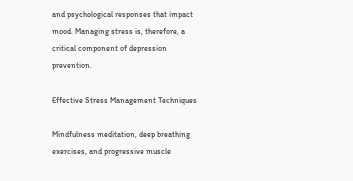and psychological responses that impact mood. Managing stress is, therefore, a critical component of depression prevention.

Effective Stress Management Techniques

Mindfulness meditation, deep breathing exercises, and progressive muscle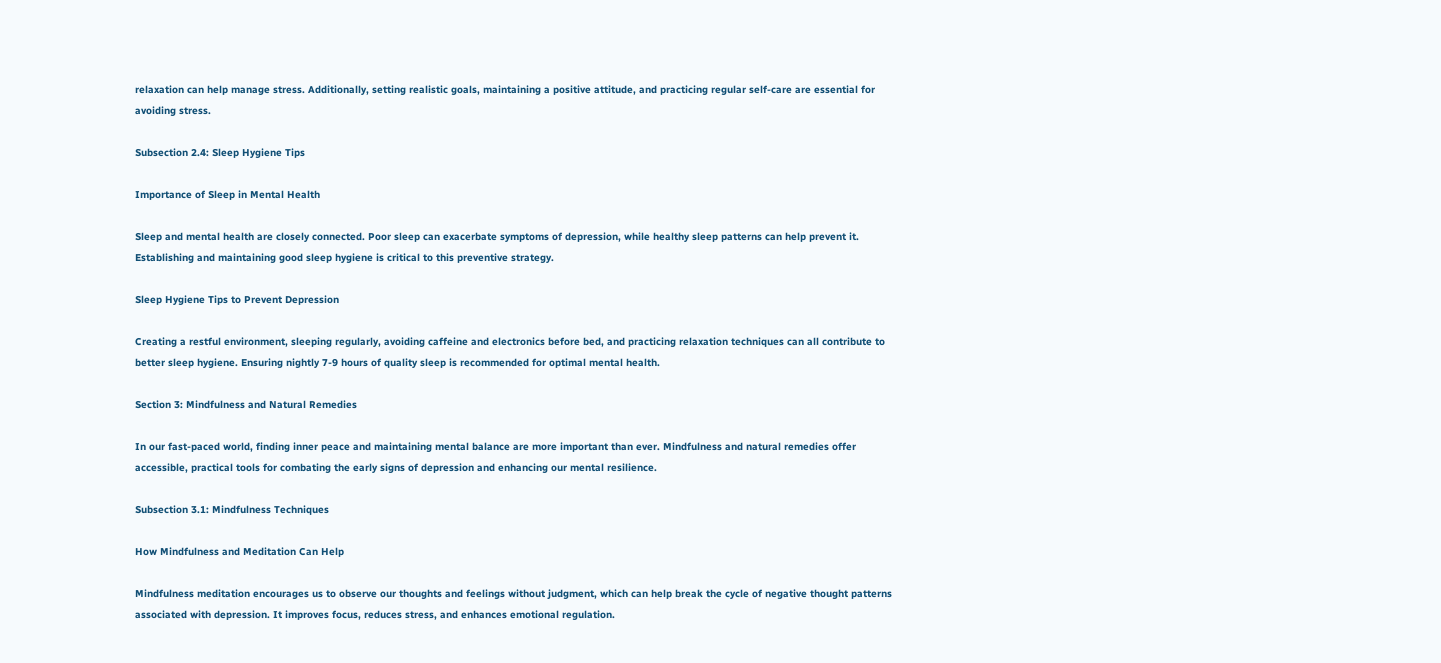relaxation can help manage stress. Additionally, setting realistic goals, maintaining a positive attitude, and practicing regular self-care are essential for avoiding stress.

Subsection 2.4: Sleep Hygiene Tips

Importance of Sleep in Mental Health

Sleep and mental health are closely connected. Poor sleep can exacerbate symptoms of depression, while healthy sleep patterns can help prevent it. Establishing and maintaining good sleep hygiene is critical to this preventive strategy.

Sleep Hygiene Tips to Prevent Depression

Creating a restful environment, sleeping regularly, avoiding caffeine and electronics before bed, and practicing relaxation techniques can all contribute to better sleep hygiene. Ensuring nightly 7-9 hours of quality sleep is recommended for optimal mental health.

Section 3: Mindfulness and Natural Remedies

In our fast-paced world, finding inner peace and maintaining mental balance are more important than ever. Mindfulness and natural remedies offer accessible, practical tools for combating the early signs of depression and enhancing our mental resilience.

Subsection 3.1: Mindfulness Techniques

How Mindfulness and Meditation Can Help

Mindfulness meditation encourages us to observe our thoughts and feelings without judgment, which can help break the cycle of negative thought patterns associated with depression. It improves focus, reduces stress, and enhances emotional regulation.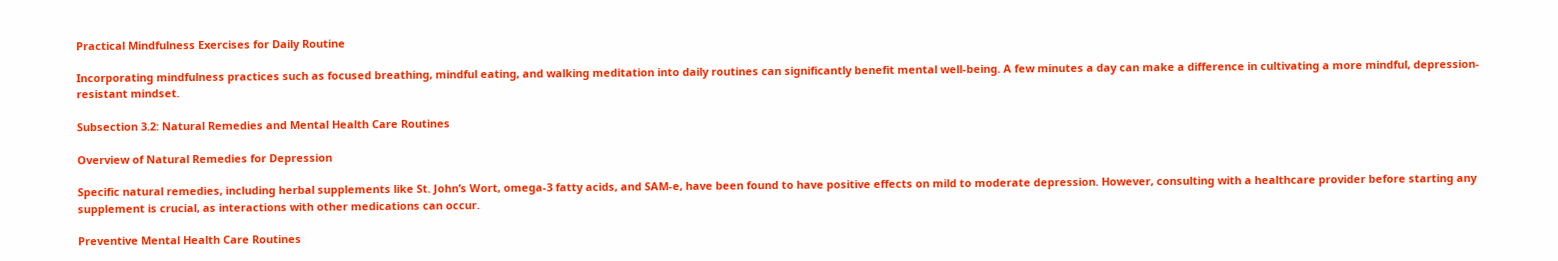Practical Mindfulness Exercises for Daily Routine

Incorporating mindfulness practices such as focused breathing, mindful eating, and walking meditation into daily routines can significantly benefit mental well-being. A few minutes a day can make a difference in cultivating a more mindful, depression-resistant mindset.

Subsection 3.2: Natural Remedies and Mental Health Care Routines

Overview of Natural Remedies for Depression

Specific natural remedies, including herbal supplements like St. John’s Wort, omega-3 fatty acids, and SAM-e, have been found to have positive effects on mild to moderate depression. However, consulting with a healthcare provider before starting any supplement is crucial, as interactions with other medications can occur.

Preventive Mental Health Care Routines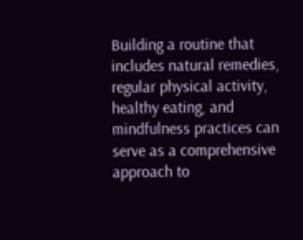Building a routine that includes natural remedies, regular physical activity, healthy eating, and mindfulness practices can serve as a comprehensive approach to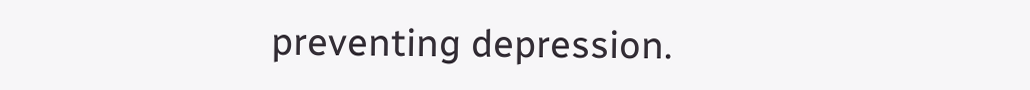preventing depression.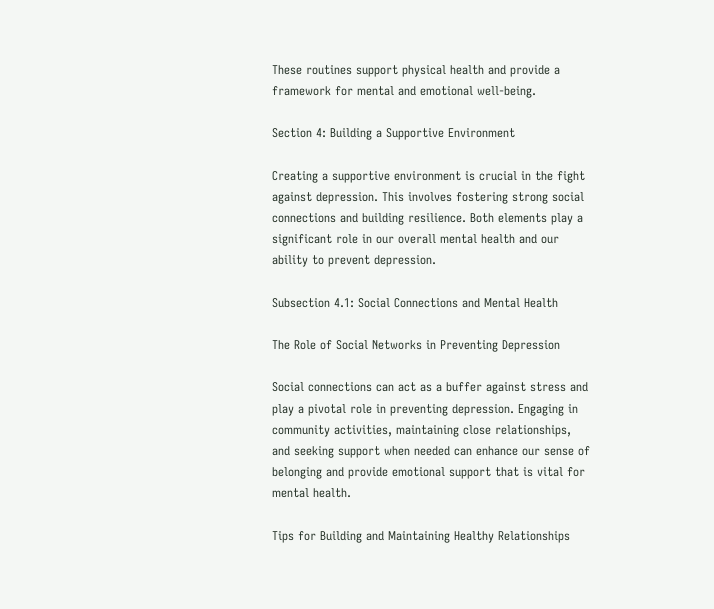These routines support physical health and provide a framework for mental and emotional well-being.

Section 4: Building a Supportive Environment

Creating a supportive environment is crucial in the fight against depression. This involves fostering strong social connections and building resilience. Both elements play a significant role in our overall mental health and our ability to prevent depression.

Subsection 4.1: Social Connections and Mental Health

The Role of Social Networks in Preventing Depression

Social connections can act as a buffer against stress and play a pivotal role in preventing depression. Engaging in community activities, maintaining close relationships, and seeking support when needed can enhance our sense of belonging and provide emotional support that is vital for mental health.

Tips for Building and Maintaining Healthy Relationships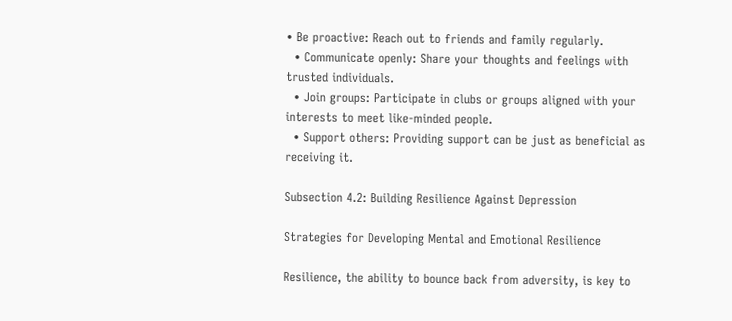• Be proactive: Reach out to friends and family regularly.
  • Communicate openly: Share your thoughts and feelings with trusted individuals.
  • Join groups: Participate in clubs or groups aligned with your interests to meet like-minded people.
  • Support others: Providing support can be just as beneficial as receiving it.

Subsection 4.2: Building Resilience Against Depression

Strategies for Developing Mental and Emotional Resilience

Resilience, the ability to bounce back from adversity, is key to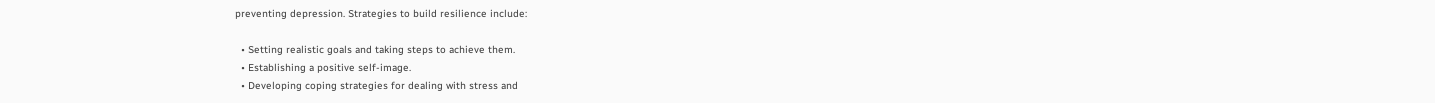preventing depression. Strategies to build resilience include:

  • Setting realistic goals and taking steps to achieve them.
  • Establishing a positive self-image.
  • Developing coping strategies for dealing with stress and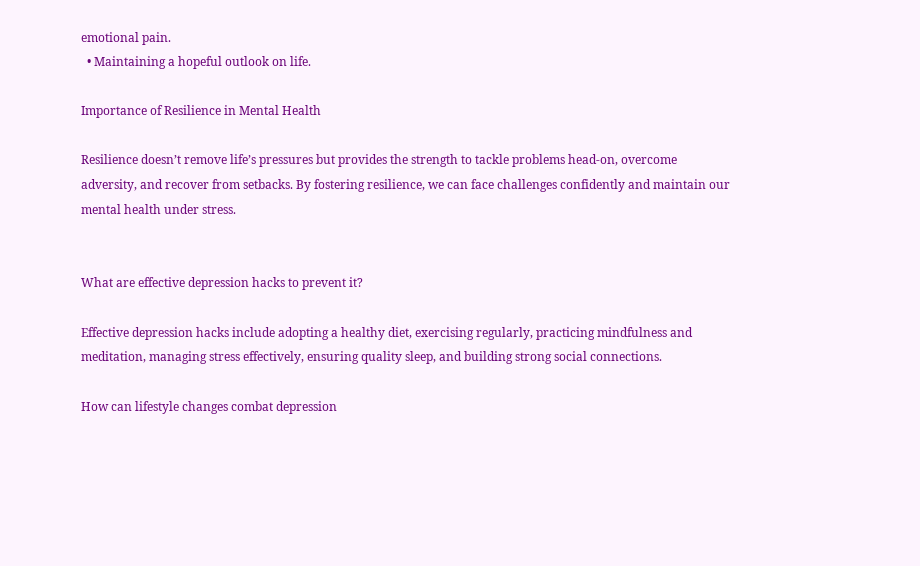emotional pain.
  • Maintaining a hopeful outlook on life.

Importance of Resilience in Mental Health

Resilience doesn’t remove life’s pressures but provides the strength to tackle problems head-on, overcome adversity, and recover from setbacks. By fostering resilience, we can face challenges confidently and maintain our mental health under stress.


What are effective depression hacks to prevent it?

Effective depression hacks include adopting a healthy diet, exercising regularly, practicing mindfulness and meditation, managing stress effectively, ensuring quality sleep, and building strong social connections.

How can lifestyle changes combat depression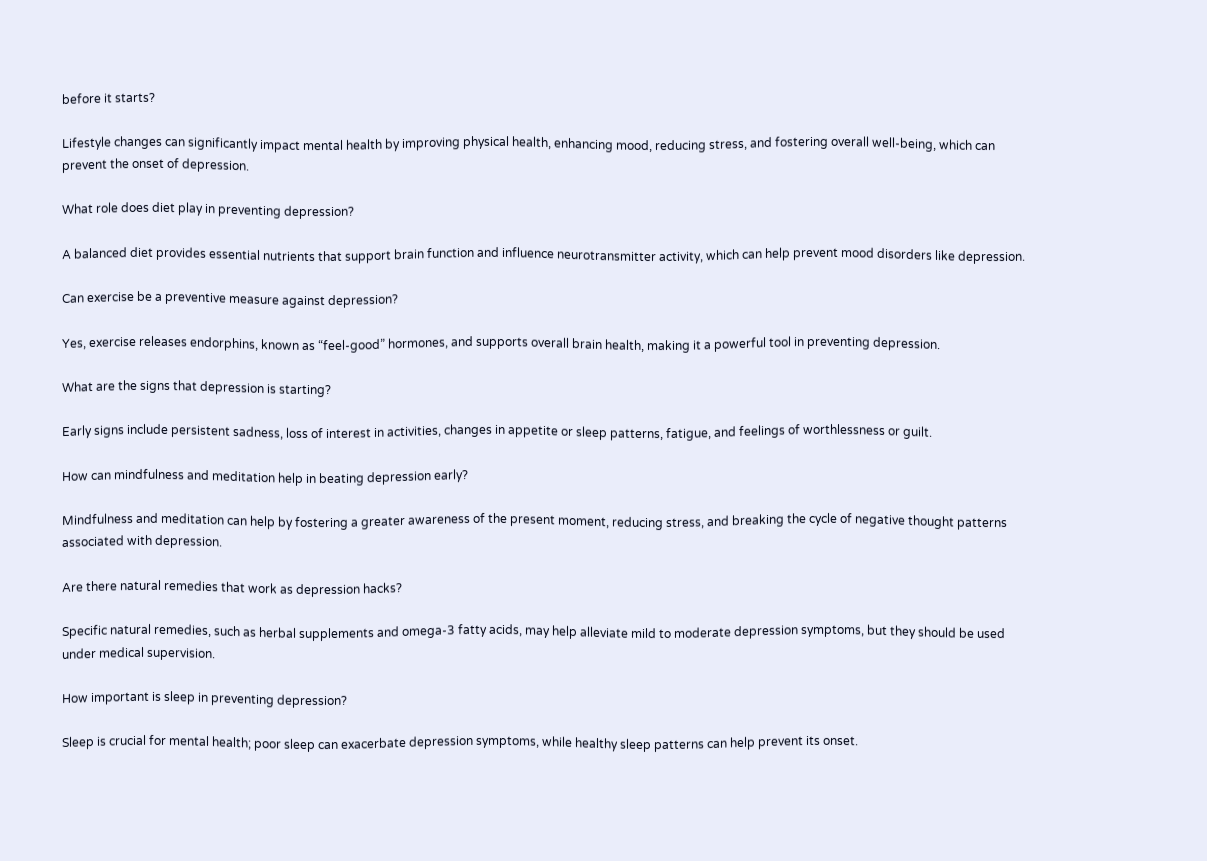before it starts?

Lifestyle changes can significantly impact mental health by improving physical health, enhancing mood, reducing stress, and fostering overall well-being, which can prevent the onset of depression.

What role does diet play in preventing depression?

A balanced diet provides essential nutrients that support brain function and influence neurotransmitter activity, which can help prevent mood disorders like depression.

Can exercise be a preventive measure against depression?

Yes, exercise releases endorphins, known as “feel-good” hormones, and supports overall brain health, making it a powerful tool in preventing depression.

What are the signs that depression is starting?

Early signs include persistent sadness, loss of interest in activities, changes in appetite or sleep patterns, fatigue, and feelings of worthlessness or guilt.

How can mindfulness and meditation help in beating depression early?

Mindfulness and meditation can help by fostering a greater awareness of the present moment, reducing stress, and breaking the cycle of negative thought patterns associated with depression.

Are there natural remedies that work as depression hacks?

Specific natural remedies, such as herbal supplements and omega-3 fatty acids, may help alleviate mild to moderate depression symptoms, but they should be used under medical supervision.

How important is sleep in preventing depression?

Sleep is crucial for mental health; poor sleep can exacerbate depression symptoms, while healthy sleep patterns can help prevent its onset.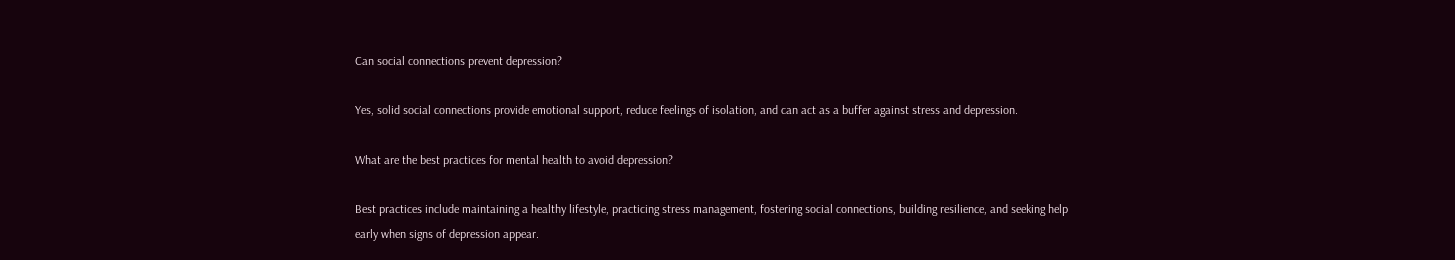Can social connections prevent depression?

Yes, solid social connections provide emotional support, reduce feelings of isolation, and can act as a buffer against stress and depression.

What are the best practices for mental health to avoid depression?

Best practices include maintaining a healthy lifestyle, practicing stress management, fostering social connections, building resilience, and seeking help early when signs of depression appear.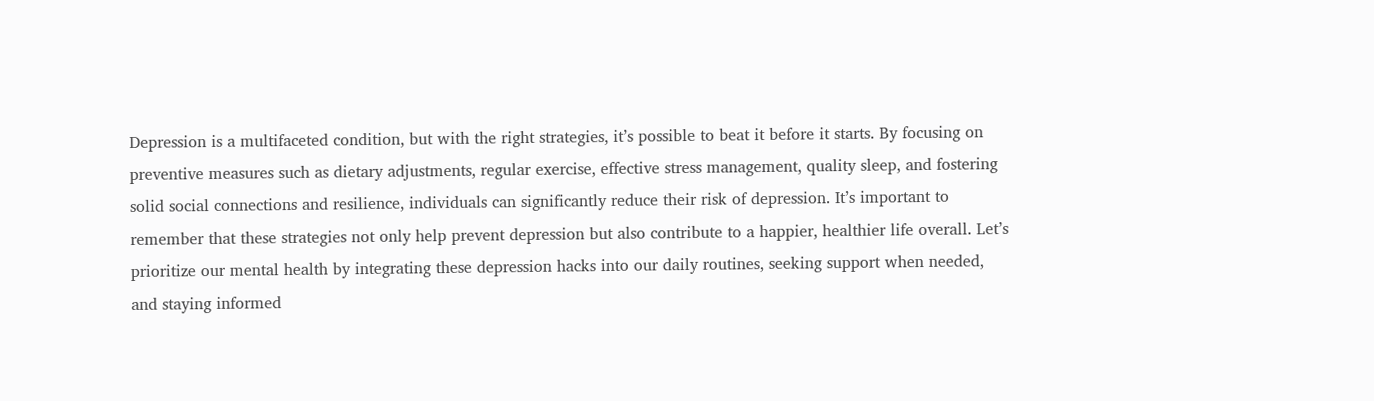Depression is a multifaceted condition, but with the right strategies, it’s possible to beat it before it starts. By focusing on preventive measures such as dietary adjustments, regular exercise, effective stress management, quality sleep, and fostering solid social connections and resilience, individuals can significantly reduce their risk of depression. It’s important to remember that these strategies not only help prevent depression but also contribute to a happier, healthier life overall. Let’s prioritize our mental health by integrating these depression hacks into our daily routines, seeking support when needed, and staying informed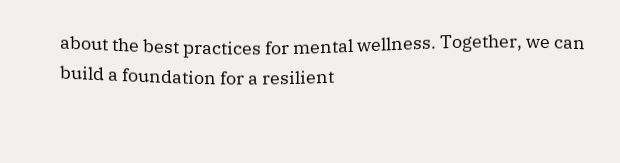about the best practices for mental wellness. Together, we can build a foundation for a resilient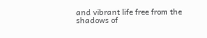and vibrant life free from the shadows of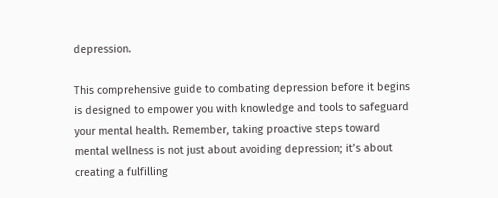depression.

This comprehensive guide to combating depression before it begins is designed to empower you with knowledge and tools to safeguard your mental health. Remember, taking proactive steps toward mental wellness is not just about avoiding depression; it’s about creating a fulfilling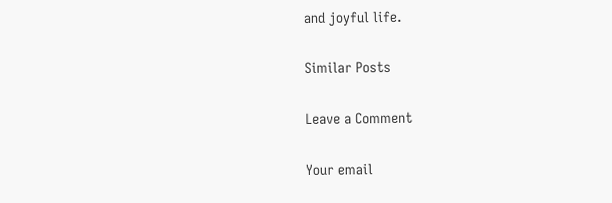and joyful life.

Similar Posts

Leave a Comment

Your email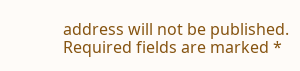address will not be published. Required fields are marked *